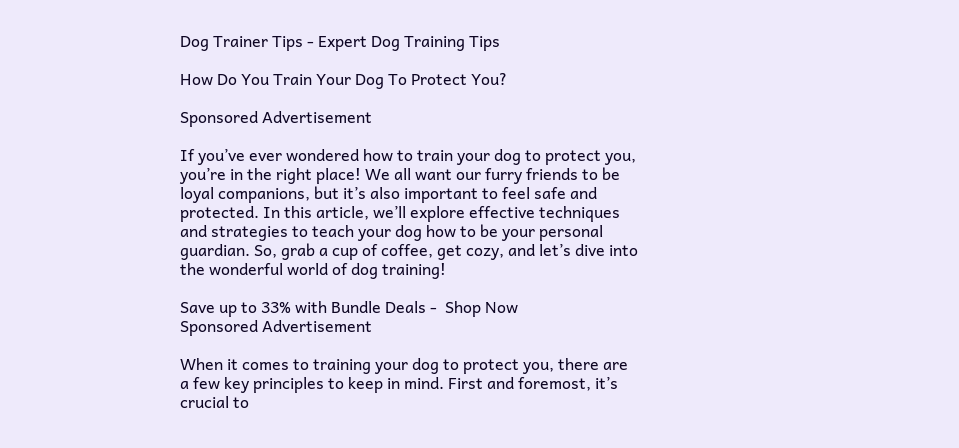Dog Trainer Tips - Expert Dog Training Tips

How Do You Train Your Dog To Protect You?

Sponsored Advertisement

If you’ve ever wondered how to train your dog to protect you, you’re in the right place! We all want our furry friends to be loyal companions, but it’s also important to feel safe and protected. In this article, we’ll explore effective techniques and strategies to teach your dog how to be your personal guardian. So, grab a cup of coffee, get cozy, and let’s dive into the wonderful world of dog training!

Save up to 33% with Bundle Deals -  Shop Now
Sponsored Advertisement

When it comes to training your dog to protect you, there are a few key principles to keep in mind. First and foremost, it’s crucial to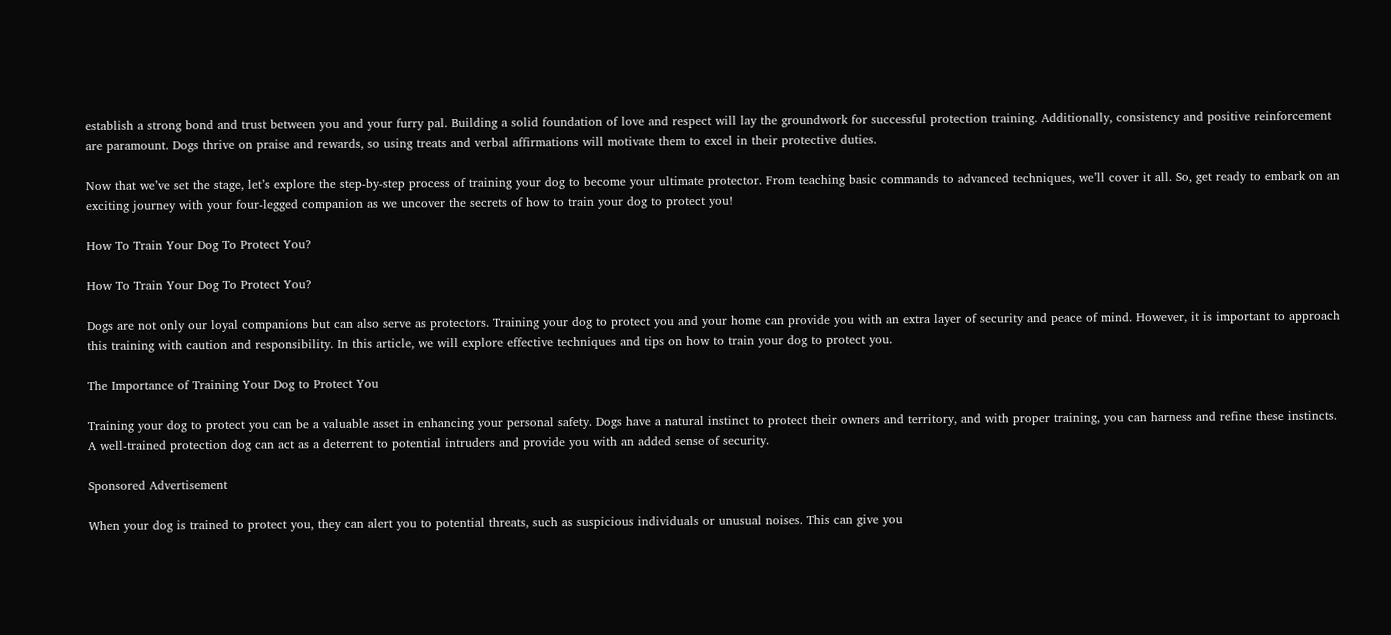establish a strong bond and trust between you and your furry pal. Building a solid foundation of love and respect will lay the groundwork for successful protection training. Additionally, consistency and positive reinforcement are paramount. Dogs thrive on praise and rewards, so using treats and verbal affirmations will motivate them to excel in their protective duties.

Now that we’ve set the stage, let’s explore the step-by-step process of training your dog to become your ultimate protector. From teaching basic commands to advanced techniques, we’ll cover it all. So, get ready to embark on an exciting journey with your four-legged companion as we uncover the secrets of how to train your dog to protect you!

How To Train Your Dog To Protect You?

How To Train Your Dog To Protect You?

Dogs are not only our loyal companions but can also serve as protectors. Training your dog to protect you and your home can provide you with an extra layer of security and peace of mind. However, it is important to approach this training with caution and responsibility. In this article, we will explore effective techniques and tips on how to train your dog to protect you.

The Importance of Training Your Dog to Protect You

Training your dog to protect you can be a valuable asset in enhancing your personal safety. Dogs have a natural instinct to protect their owners and territory, and with proper training, you can harness and refine these instincts. A well-trained protection dog can act as a deterrent to potential intruders and provide you with an added sense of security.

Sponsored Advertisement

When your dog is trained to protect you, they can alert you to potential threats, such as suspicious individuals or unusual noises. This can give you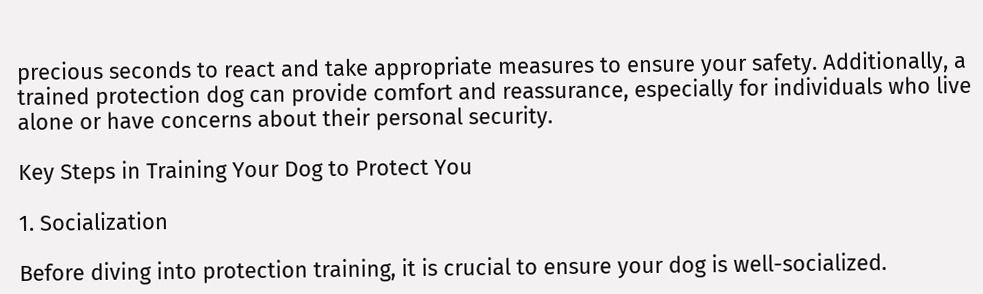precious seconds to react and take appropriate measures to ensure your safety. Additionally, a trained protection dog can provide comfort and reassurance, especially for individuals who live alone or have concerns about their personal security.

Key Steps in Training Your Dog to Protect You

1. Socialization

Before diving into protection training, it is crucial to ensure your dog is well-socialized.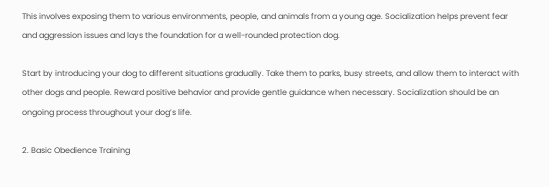This involves exposing them to various environments, people, and animals from a young age. Socialization helps prevent fear and aggression issues and lays the foundation for a well-rounded protection dog.

Start by introducing your dog to different situations gradually. Take them to parks, busy streets, and allow them to interact with other dogs and people. Reward positive behavior and provide gentle guidance when necessary. Socialization should be an ongoing process throughout your dog’s life.

2. Basic Obedience Training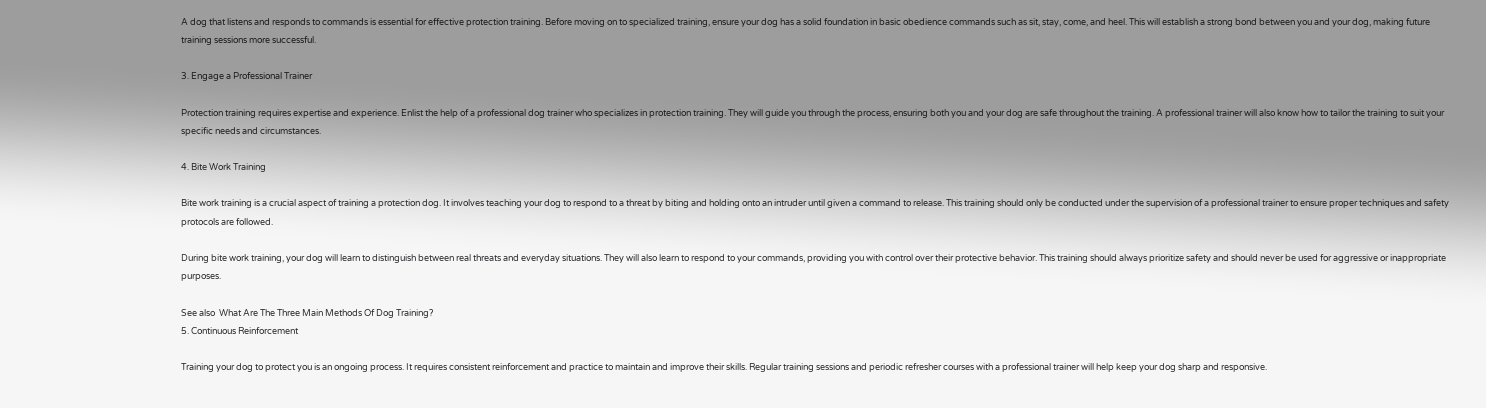A dog that listens and responds to commands is essential for effective protection training. Before moving on to specialized training, ensure your dog has a solid foundation in basic obedience commands such as sit, stay, come, and heel. This will establish a strong bond between you and your dog, making future training sessions more successful.

3. Engage a Professional Trainer

Protection training requires expertise and experience. Enlist the help of a professional dog trainer who specializes in protection training. They will guide you through the process, ensuring both you and your dog are safe throughout the training. A professional trainer will also know how to tailor the training to suit your specific needs and circumstances.

4. Bite Work Training

Bite work training is a crucial aspect of training a protection dog. It involves teaching your dog to respond to a threat by biting and holding onto an intruder until given a command to release. This training should only be conducted under the supervision of a professional trainer to ensure proper techniques and safety protocols are followed.

During bite work training, your dog will learn to distinguish between real threats and everyday situations. They will also learn to respond to your commands, providing you with control over their protective behavior. This training should always prioritize safety and should never be used for aggressive or inappropriate purposes.

See also  What Are The Three Main Methods Of Dog Training?
5. Continuous Reinforcement

Training your dog to protect you is an ongoing process. It requires consistent reinforcement and practice to maintain and improve their skills. Regular training sessions and periodic refresher courses with a professional trainer will help keep your dog sharp and responsive.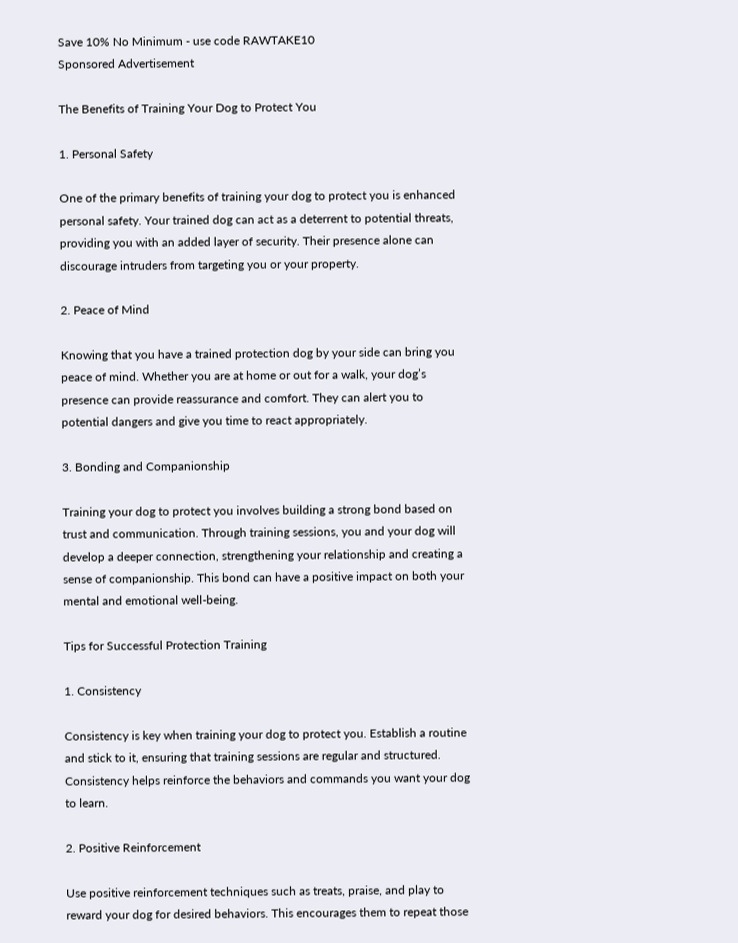Save 10% No Minimum - use code RAWTAKE10
Sponsored Advertisement

The Benefits of Training Your Dog to Protect You

1. Personal Safety

One of the primary benefits of training your dog to protect you is enhanced personal safety. Your trained dog can act as a deterrent to potential threats, providing you with an added layer of security. Their presence alone can discourage intruders from targeting you or your property.

2. Peace of Mind

Knowing that you have a trained protection dog by your side can bring you peace of mind. Whether you are at home or out for a walk, your dog’s presence can provide reassurance and comfort. They can alert you to potential dangers and give you time to react appropriately.

3. Bonding and Companionship

Training your dog to protect you involves building a strong bond based on trust and communication. Through training sessions, you and your dog will develop a deeper connection, strengthening your relationship and creating a sense of companionship. This bond can have a positive impact on both your mental and emotional well-being.

Tips for Successful Protection Training

1. Consistency

Consistency is key when training your dog to protect you. Establish a routine and stick to it, ensuring that training sessions are regular and structured. Consistency helps reinforce the behaviors and commands you want your dog to learn.

2. Positive Reinforcement

Use positive reinforcement techniques such as treats, praise, and play to reward your dog for desired behaviors. This encourages them to repeat those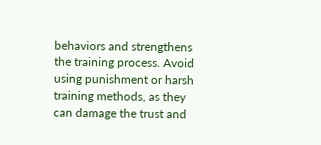behaviors and strengthens the training process. Avoid using punishment or harsh training methods, as they can damage the trust and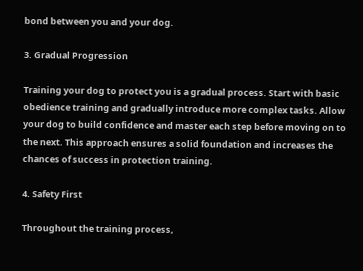bond between you and your dog.

3. Gradual Progression

Training your dog to protect you is a gradual process. Start with basic obedience training and gradually introduce more complex tasks. Allow your dog to build confidence and master each step before moving on to the next. This approach ensures a solid foundation and increases the chances of success in protection training.

4. Safety First

Throughout the training process,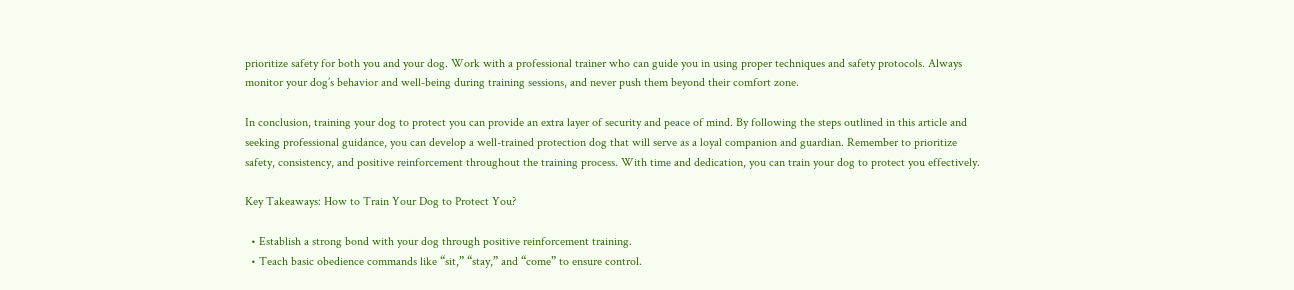prioritize safety for both you and your dog. Work with a professional trainer who can guide you in using proper techniques and safety protocols. Always monitor your dog’s behavior and well-being during training sessions, and never push them beyond their comfort zone.

In conclusion, training your dog to protect you can provide an extra layer of security and peace of mind. By following the steps outlined in this article and seeking professional guidance, you can develop a well-trained protection dog that will serve as a loyal companion and guardian. Remember to prioritize safety, consistency, and positive reinforcement throughout the training process. With time and dedication, you can train your dog to protect you effectively.

Key Takeaways: How to Train Your Dog to Protect You?

  • Establish a strong bond with your dog through positive reinforcement training.
  • Teach basic obedience commands like “sit,” “stay,” and “come” to ensure control.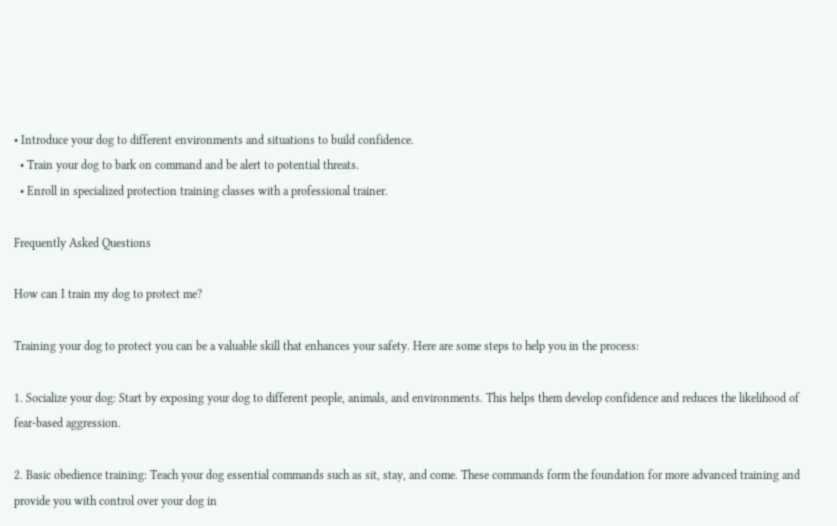• Introduce your dog to different environments and situations to build confidence.
  • Train your dog to bark on command and be alert to potential threats.
  • Enroll in specialized protection training classes with a professional trainer.

Frequently Asked Questions

How can I train my dog to protect me?

Training your dog to protect you can be a valuable skill that enhances your safety. Here are some steps to help you in the process:

1. Socialize your dog: Start by exposing your dog to different people, animals, and environments. This helps them develop confidence and reduces the likelihood of fear-based aggression.

2. Basic obedience training: Teach your dog essential commands such as sit, stay, and come. These commands form the foundation for more advanced training and provide you with control over your dog in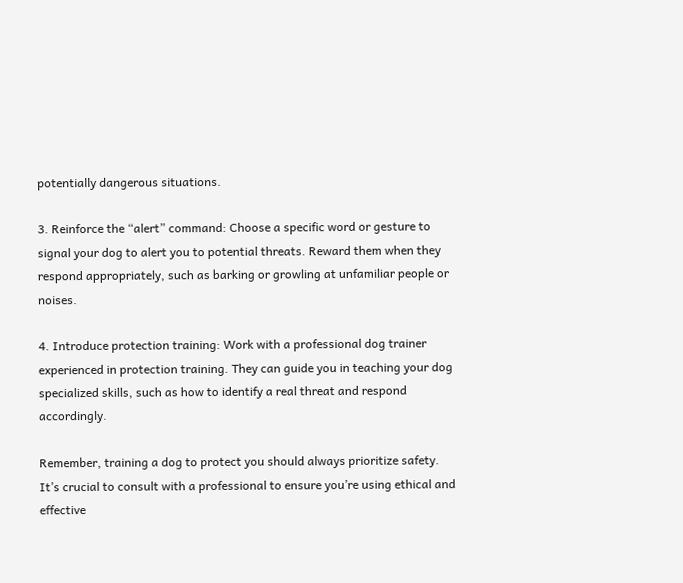potentially dangerous situations.

3. Reinforce the “alert” command: Choose a specific word or gesture to signal your dog to alert you to potential threats. Reward them when they respond appropriately, such as barking or growling at unfamiliar people or noises.

4. Introduce protection training: Work with a professional dog trainer experienced in protection training. They can guide you in teaching your dog specialized skills, such as how to identify a real threat and respond accordingly.

Remember, training a dog to protect you should always prioritize safety. It’s crucial to consult with a professional to ensure you’re using ethical and effective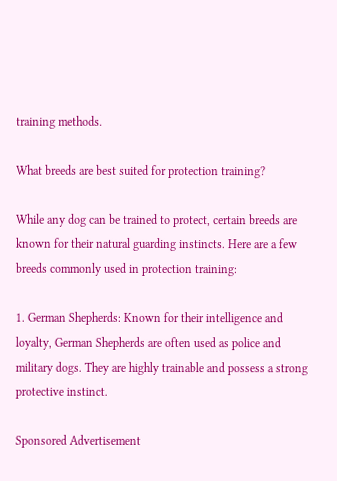training methods.

What breeds are best suited for protection training?

While any dog can be trained to protect, certain breeds are known for their natural guarding instincts. Here are a few breeds commonly used in protection training:

1. German Shepherds: Known for their intelligence and loyalty, German Shepherds are often used as police and military dogs. They are highly trainable and possess a strong protective instinct.

Sponsored Advertisement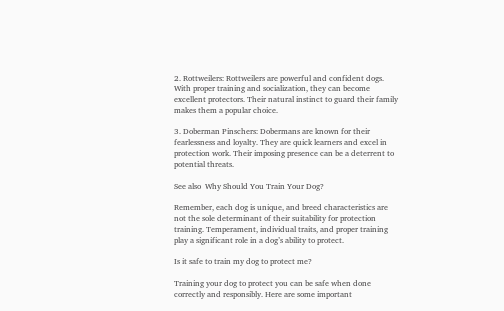2. Rottweilers: Rottweilers are powerful and confident dogs. With proper training and socialization, they can become excellent protectors. Their natural instinct to guard their family makes them a popular choice.

3. Doberman Pinschers: Dobermans are known for their fearlessness and loyalty. They are quick learners and excel in protection work. Their imposing presence can be a deterrent to potential threats.

See also  Why Should You Train Your Dog?

Remember, each dog is unique, and breed characteristics are not the sole determinant of their suitability for protection training. Temperament, individual traits, and proper training play a significant role in a dog’s ability to protect.

Is it safe to train my dog to protect me?

Training your dog to protect you can be safe when done correctly and responsibly. Here are some important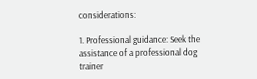considerations:

1. Professional guidance: Seek the assistance of a professional dog trainer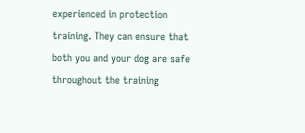experienced in protection training. They can ensure that both you and your dog are safe throughout the training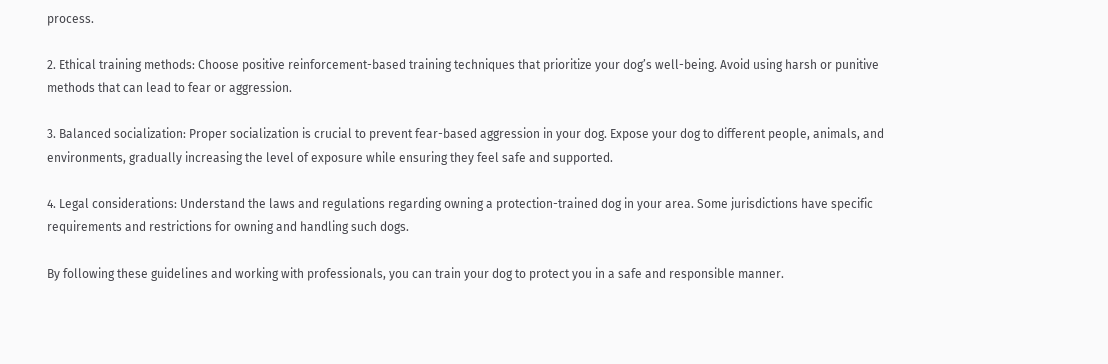process.

2. Ethical training methods: Choose positive reinforcement-based training techniques that prioritize your dog’s well-being. Avoid using harsh or punitive methods that can lead to fear or aggression.

3. Balanced socialization: Proper socialization is crucial to prevent fear-based aggression in your dog. Expose your dog to different people, animals, and environments, gradually increasing the level of exposure while ensuring they feel safe and supported.

4. Legal considerations: Understand the laws and regulations regarding owning a protection-trained dog in your area. Some jurisdictions have specific requirements and restrictions for owning and handling such dogs.

By following these guidelines and working with professionals, you can train your dog to protect you in a safe and responsible manner.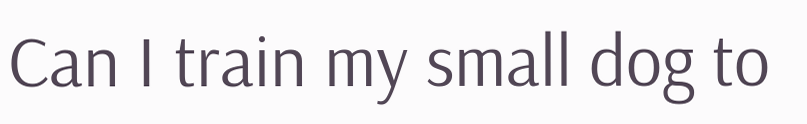Can I train my small dog to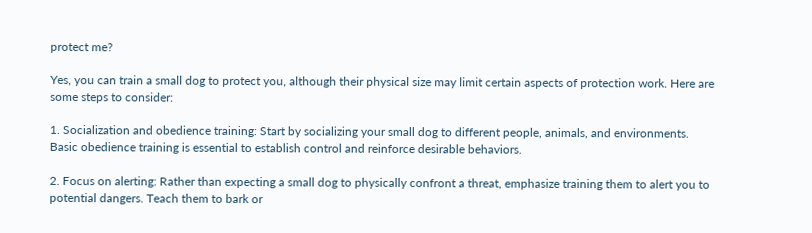protect me?

Yes, you can train a small dog to protect you, although their physical size may limit certain aspects of protection work. Here are some steps to consider:

1. Socialization and obedience training: Start by socializing your small dog to different people, animals, and environments. Basic obedience training is essential to establish control and reinforce desirable behaviors.

2. Focus on alerting: Rather than expecting a small dog to physically confront a threat, emphasize training them to alert you to potential dangers. Teach them to bark or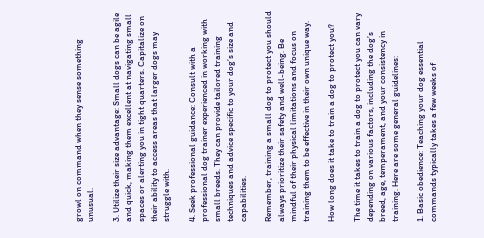growl on command when they sense something unusual.

3. Utilize their size advantage: Small dogs can be agile and quick, making them excellent at navigating small spaces or alerting you in tight quarters. Capitalize on their ability to access areas that larger dogs may struggle with.

4. Seek professional guidance: Consult with a professional dog trainer experienced in working with small breeds. They can provide tailored training techniques and advice specific to your dog’s size and capabilities.

Remember, training a small dog to protect you should always prioritize their safety and well-being. Be mindful of their physical limitations and focus on training them to be effective in their own unique way.

How long does it take to train a dog to protect you?

The time it takes to train a dog to protect you can vary depending on various factors, including the dog’s breed, age, temperament, and your consistency in training. Here are some general guidelines:

1. Basic obedience: Teaching your dog essential commands typically takes a few weeks of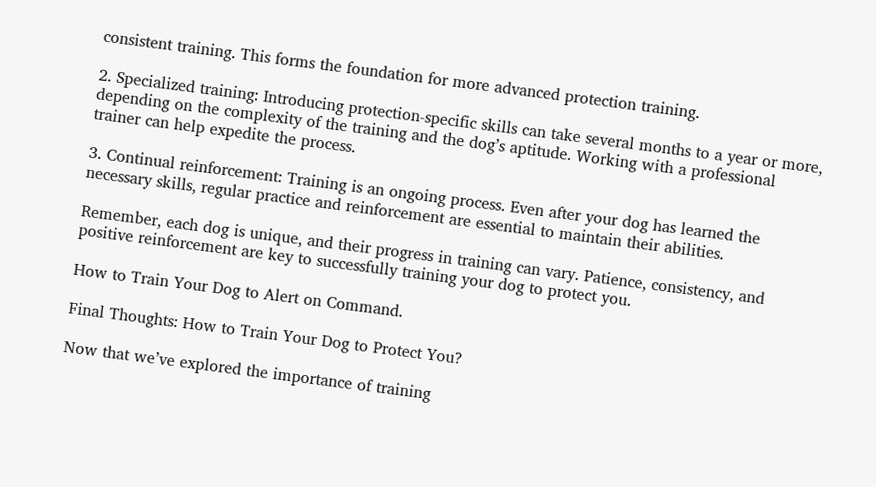consistent training. This forms the foundation for more advanced protection training.

2. Specialized training: Introducing protection-specific skills can take several months to a year or more, depending on the complexity of the training and the dog’s aptitude. Working with a professional trainer can help expedite the process.

3. Continual reinforcement: Training is an ongoing process. Even after your dog has learned the necessary skills, regular practice and reinforcement are essential to maintain their abilities.

Remember, each dog is unique, and their progress in training can vary. Patience, consistency, and positive reinforcement are key to successfully training your dog to protect you.

How to Train Your Dog to Alert on Command.

Final Thoughts: How to Train Your Dog to Protect You?

Now that we’ve explored the importance of training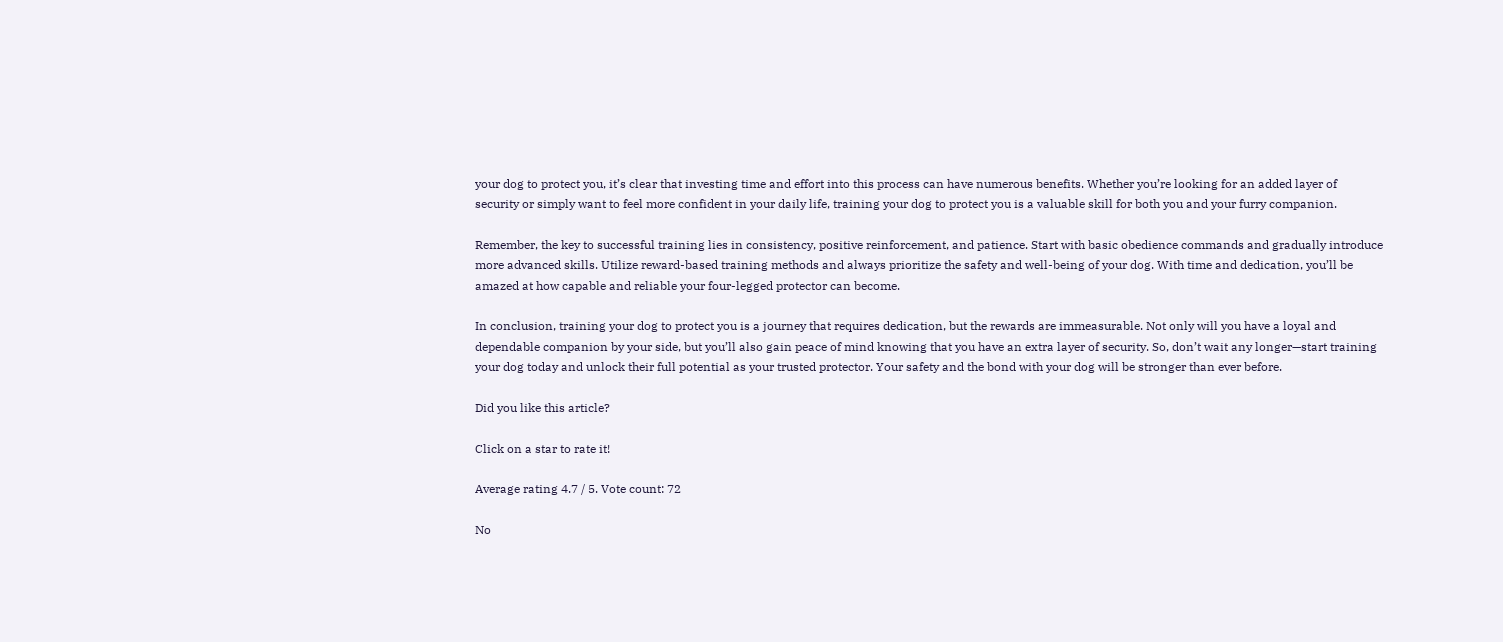your dog to protect you, it’s clear that investing time and effort into this process can have numerous benefits. Whether you’re looking for an added layer of security or simply want to feel more confident in your daily life, training your dog to protect you is a valuable skill for both you and your furry companion.

Remember, the key to successful training lies in consistency, positive reinforcement, and patience. Start with basic obedience commands and gradually introduce more advanced skills. Utilize reward-based training methods and always prioritize the safety and well-being of your dog. With time and dedication, you’ll be amazed at how capable and reliable your four-legged protector can become.

In conclusion, training your dog to protect you is a journey that requires dedication, but the rewards are immeasurable. Not only will you have a loyal and dependable companion by your side, but you’ll also gain peace of mind knowing that you have an extra layer of security. So, don’t wait any longer—start training your dog today and unlock their full potential as your trusted protector. Your safety and the bond with your dog will be stronger than ever before.

Did you like this article?

Click on a star to rate it!

Average rating 4.7 / 5. Vote count: 72

No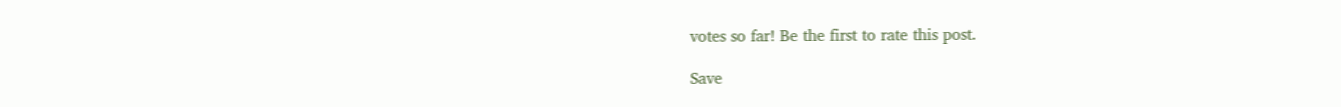votes so far! Be the first to rate this post.

Save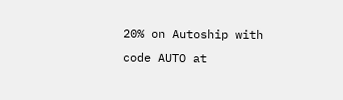20% on Autoship with code AUTO at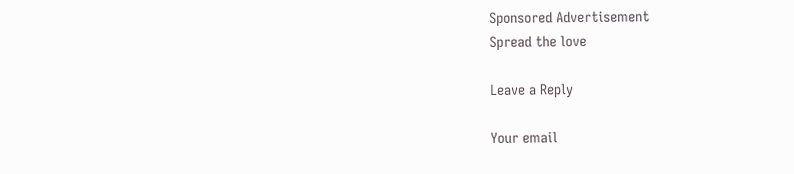Sponsored Advertisement
Spread the love

Leave a Reply

Your email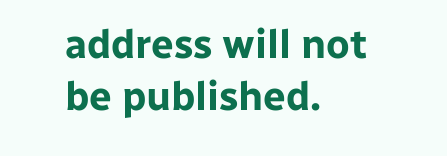address will not be published.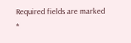Required fields are marked *